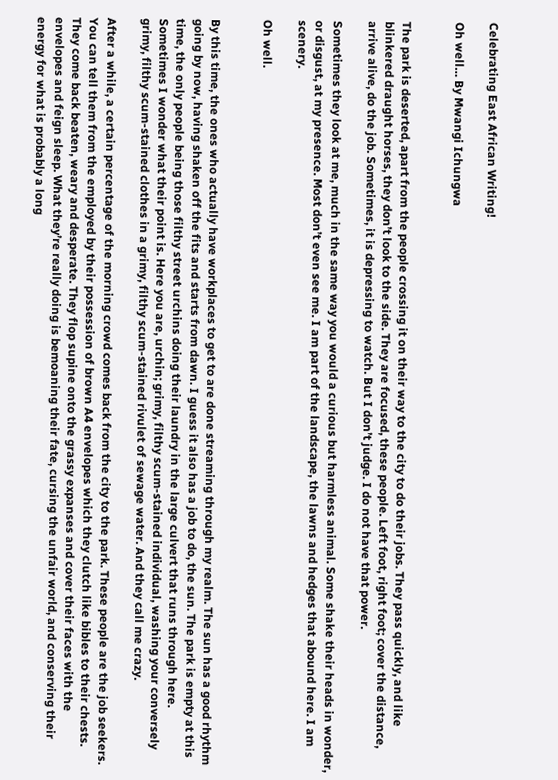Celebrating East African Writing!

Oh well… By Mwangi Ichungwa


The park is deserted, apart from the people crossing it on their way to the city to do their jobs. They pass quickly, and like blinkered draught horses, they don’t look to the side. They are focused, these people. Left foot, right foot; cover the distance, arrive alive, do the job. Sometimes, it is depressing to watch. But I don’t judge. I do not have that power.

Sometimes they look at me, much in the same way you would a curious but harmless animal. Some shake their heads in wonder, or disgust, at my presence. Most don’t even see me. I am part of the landscape, the lawns and hedges that abound here. I am scenery.

Oh well.


By this time, the ones who actually have workplaces to get to are done streaming through my realm. The sun has a good rhythm going by now, having shaken off the fits and starts from dawn. I guess it also has a job to do, the sun. The park is empty at this time, the only people being those filthy street urchins doing their laundry in the large culvert that runs through here. Sometimes I wonder what their point is. Here you are, urchin; grimy, filthy scum-stained individual, washing your conversely grimy, filthy scum-stained clothes in a grimy, filthy scum-stained rivulet of sewage water. And they call me crazy.

After a while, a certain percentage of the morning crowd comes back from the city to the park. These people are the job seekers. You can tell them from the employed by their possession of brown A4 envelopes which they clutch like bibles to their chests. They come back beaten, weary and desperate. They flop supine onto the grassy expanses and cover their faces with the envelopes and feign sleep. What they’re really doing is bemoaning their fate, cursing the unfair world, and conserving their energy for what is probably a long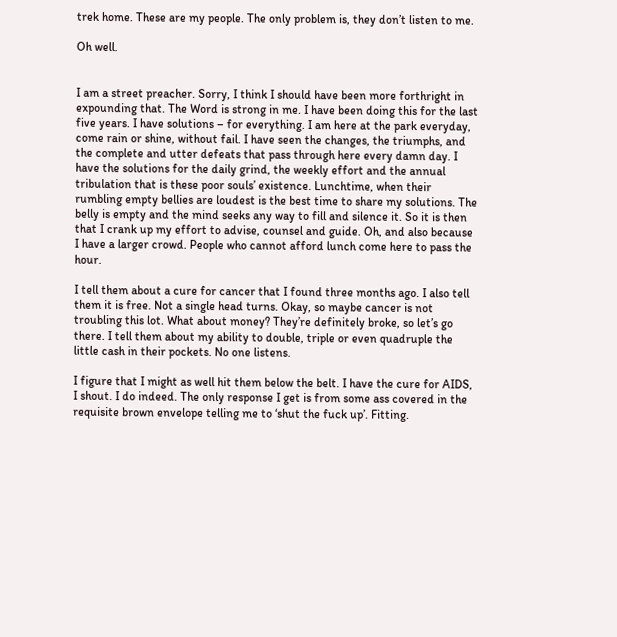trek home. These are my people. The only problem is, they don’t listen to me.

Oh well.


I am a street preacher. Sorry, I think I should have been more forthright in expounding that. The Word is strong in me. I have been doing this for the last five years. I have solutions – for everything. I am here at the park everyday, come rain or shine, without fail. I have seen the changes, the triumphs, and the complete and utter defeats that pass through here every damn day. I have the solutions for the daily grind, the weekly effort and the annual tribulation that is these poor souls’ existence. Lunchtime, when their rumbling empty bellies are loudest is the best time to share my solutions. The belly is empty and the mind seeks any way to fill and silence it. So it is then that I crank up my effort to advise, counsel and guide. Oh, and also because I have a larger crowd. People who cannot afford lunch come here to pass the hour.

I tell them about a cure for cancer that I found three months ago. I also tell them it is free. Not a single head turns. Okay, so maybe cancer is not troubling this lot. What about money? They’re definitely broke, so let’s go there. I tell them about my ability to double, triple or even quadruple the little cash in their pockets. No one listens.

I figure that I might as well hit them below the belt. I have the cure for AIDS, I shout. I do indeed. The only response I get is from some ass covered in the requisite brown envelope telling me to ‘shut the fuck up’. Fitting.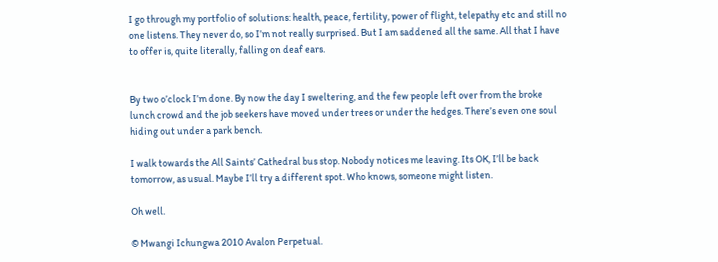I go through my portfolio of solutions: health, peace, fertility, power of flight, telepathy etc and still no one listens. They never do, so I’m not really surprised. But I am saddened all the same. All that I have to offer is, quite literally, falling on deaf ears.


By two o’clock I’m done. By now the day I sweltering, and the few people left over from the broke lunch crowd and the job seekers have moved under trees or under the hedges. There’s even one soul hiding out under a park bench.

I walk towards the All Saints’ Cathedral bus stop. Nobody notices me leaving. Its OK, I’ll be back tomorrow, as usual. Maybe I’ll try a different spot. Who knows, someone might listen.

Oh well.

© Mwangi Ichungwa 2010 Avalon Perpetual.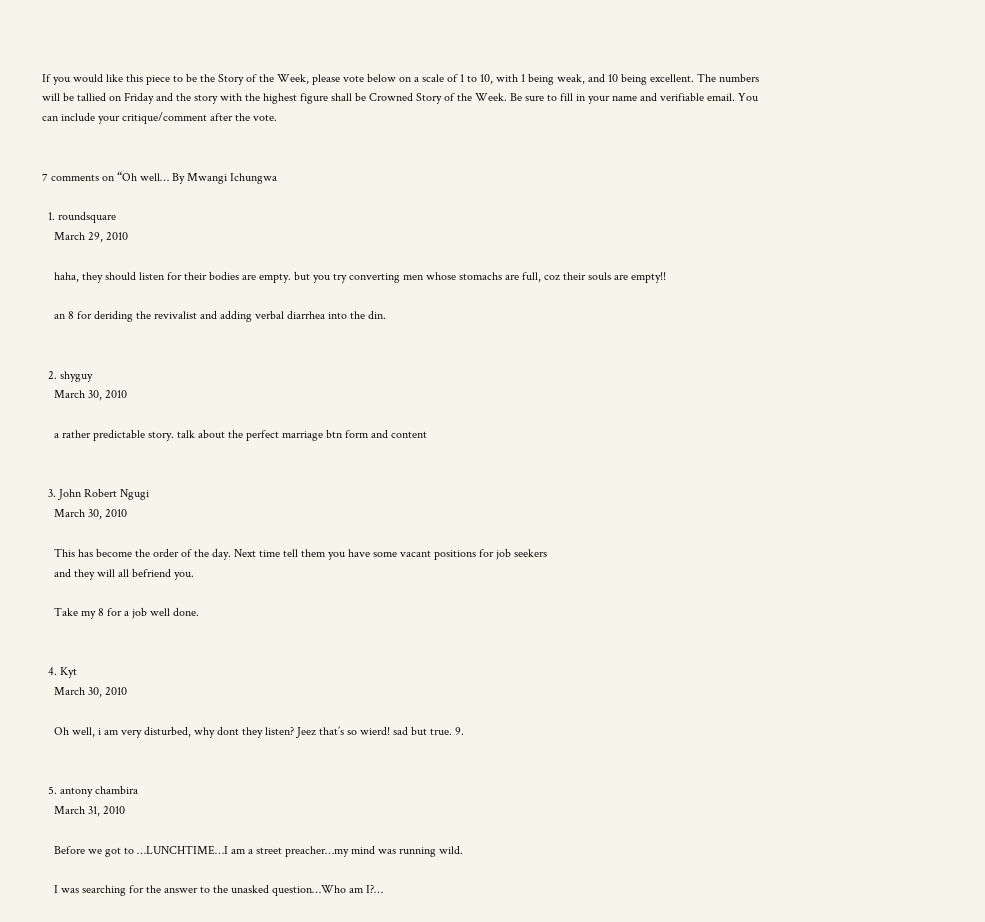If you would like this piece to be the Story of the Week, please vote below on a scale of 1 to 10, with 1 being weak, and 10 being excellent. The numbers will be tallied on Friday and the story with the highest figure shall be Crowned Story of the Week. Be sure to fill in your name and verifiable email. You can include your critique/comment after the vote.


7 comments on “Oh well… By Mwangi Ichungwa

  1. roundsquare
    March 29, 2010

    haha, they should listen for their bodies are empty. but you try converting men whose stomachs are full, coz their souls are empty!!

    an 8 for deriding the revivalist and adding verbal diarrhea into the din.


  2. shyguy
    March 30, 2010

    a rather predictable story. talk about the perfect marriage btn form and content


  3. John Robert Ngugi
    March 30, 2010

    This has become the order of the day. Next time tell them you have some vacant positions for job seekers
    and they will all befriend you.

    Take my 8 for a job well done.


  4. Kyt
    March 30, 2010

    Oh well, i am very disturbed, why dont they listen? Jeez that’s so wierd! sad but true. 9.


  5. antony chambira
    March 31, 2010

    Before we got to …LUNCHTIME…I am a street preacher…my mind was running wild.

    I was searching for the answer to the unasked question…Who am I?…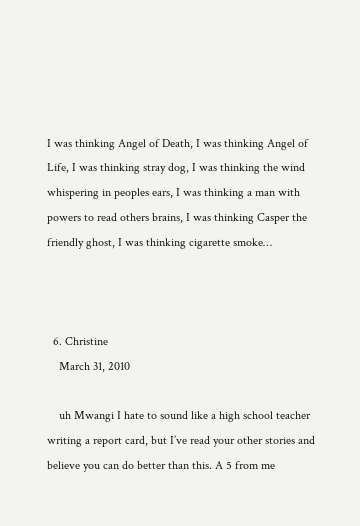I was thinking Angel of Death, I was thinking Angel of Life, I was thinking stray dog, I was thinking the wind whispering in peoples ears, I was thinking a man with powers to read others brains, I was thinking Casper the friendly ghost, I was thinking cigarette smoke…



  6. Christine
    March 31, 2010

    uh Mwangi I hate to sound like a high school teacher writing a report card, but I’ve read your other stories and believe you can do better than this. A 5 from me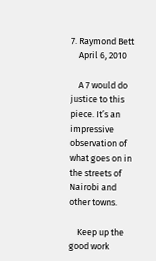7. Raymond Bett
    April 6, 2010

    A 7 would do justice to this piece. It’s an impressive observation of what goes on in the streets of Nairobi and other towns.

    Keep up the good work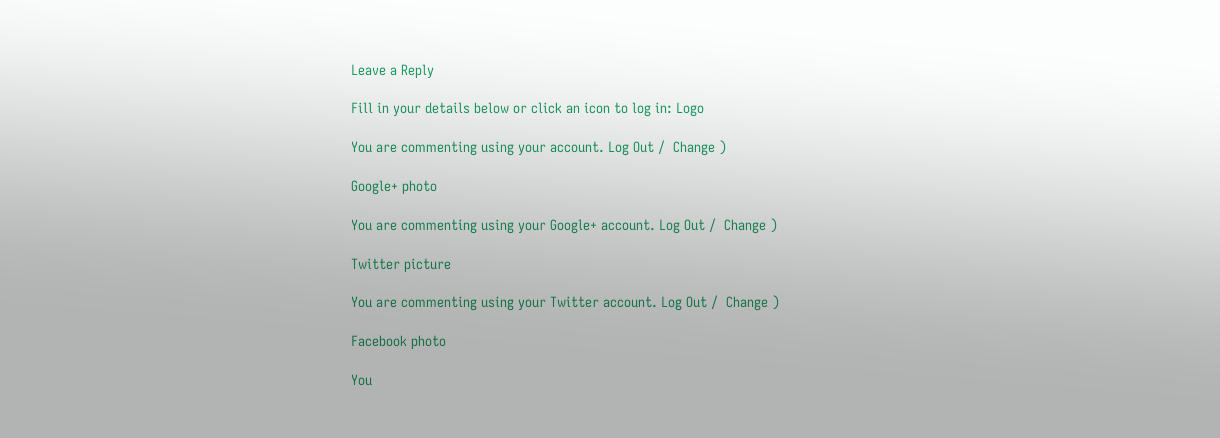Leave a Reply

Fill in your details below or click an icon to log in: Logo

You are commenting using your account. Log Out /  Change )

Google+ photo

You are commenting using your Google+ account. Log Out /  Change )

Twitter picture

You are commenting using your Twitter account. Log Out /  Change )

Facebook photo

You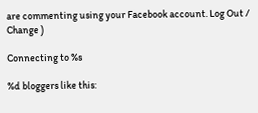are commenting using your Facebook account. Log Out /  Change )

Connecting to %s

%d bloggers like this: